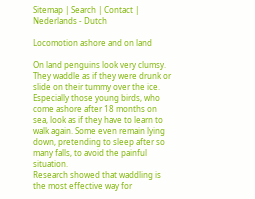Sitemap | Search | Contact | Nederlands - Dutch

Locomotion ashore and on land

On land penguins look very clumsy. They waddle as if they were drunk or slide on their tummy over the ice. Especially those young birds, who come ashore after 18 months on sea, look as if they have to learn to walk again. Some even remain lying down, pretending to sleep after so many falls, to avoid the painful situation.
Research showed that waddling is the most effective way for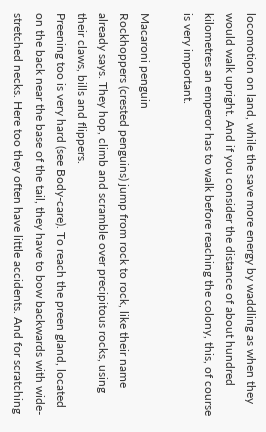locomotion on land, while the save more energy by waddling as when they would walk upright. And if you consider the distance of about hundred kilometres an emperor has to walk before reaching the colony, this, of course is very important.

Macaroni penguin
Rockhoppers (crested penguins) jump from rock to rock, like their name already says. They hop, climb and scramble over precipitous rocks, using their claws, bills and flippers.
Preening too is very hard (see Body-care). To reach the preen gland, located on the back near the base of the tail, they have to bow backwards with wide-stretched necks. Here too they often have little accidents. And for scratching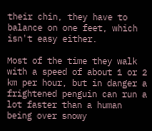their chin, they have to balance on one feet, which isn't easy either.

Most of the time they walk with a speed of about 1 or 2 km per hour, but in danger a frightened penguin can run a lot faster than a human being over snowy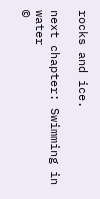rocks and ice.

next chapter: Swimming in water
©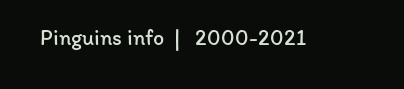Pinguins info  |   2000-2021